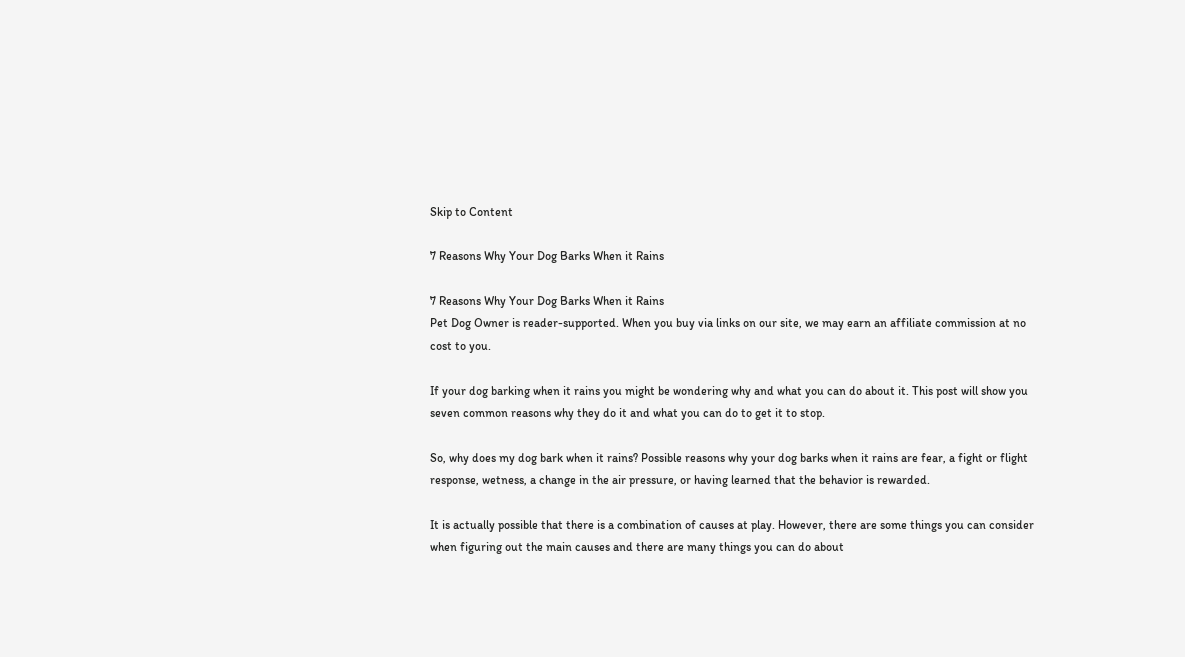Skip to Content

7 Reasons Why Your Dog Barks When it Rains

7 Reasons Why Your Dog Barks When it Rains
Pet Dog Owner is reader-supported. When you buy via links on our site, we may earn an affiliate commission at no cost to you.

If your dog barking when it rains you might be wondering why and what you can do about it. This post will show you seven common reasons why they do it and what you can do to get it to stop.

So, why does my dog bark when it rains? Possible reasons why your dog barks when it rains are fear, a fight or flight response, wetness, a change in the air pressure, or having learned that the behavior is rewarded.

It is actually possible that there is a combination of causes at play. However, there are some things you can consider when figuring out the main causes and there are many things you can do about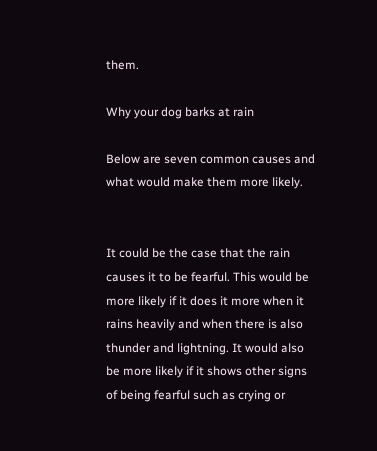them.

Why your dog barks at rain

Below are seven common causes and what would make them more likely.


It could be the case that the rain causes it to be fearful. This would be more likely if it does it more when it rains heavily and when there is also thunder and lightning. It would also be more likely if it shows other signs of being fearful such as crying or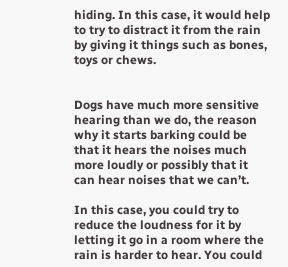hiding. In this case, it would help to try to distract it from the rain by giving it things such as bones, toys or chews.


Dogs have much more sensitive hearing than we do, the reason why it starts barking could be that it hears the noises much more loudly or possibly that it can hear noises that we can’t.

In this case, you could try to reduce the loudness for it by letting it go in a room where the rain is harder to hear. You could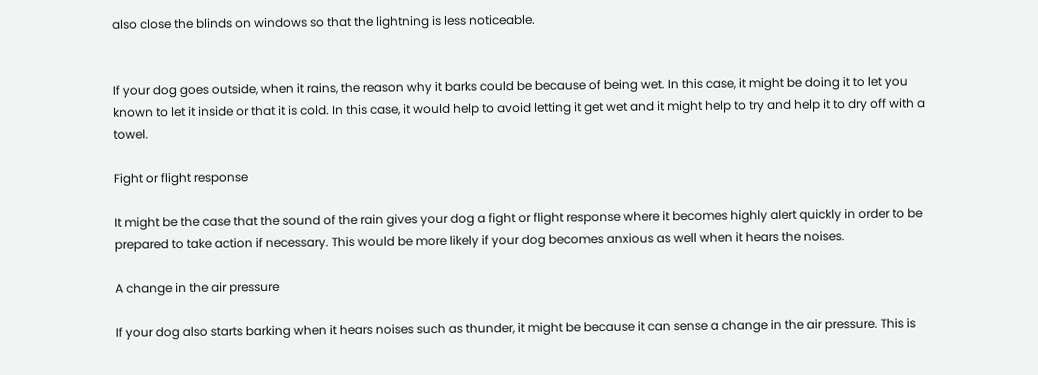also close the blinds on windows so that the lightning is less noticeable.


If your dog goes outside, when it rains, the reason why it barks could be because of being wet. In this case, it might be doing it to let you known to let it inside or that it is cold. In this case, it would help to avoid letting it get wet and it might help to try and help it to dry off with a towel.

Fight or flight response

It might be the case that the sound of the rain gives your dog a fight or flight response where it becomes highly alert quickly in order to be prepared to take action if necessary. This would be more likely if your dog becomes anxious as well when it hears the noises.

A change in the air pressure

If your dog also starts barking when it hears noises such as thunder, it might be because it can sense a change in the air pressure. This is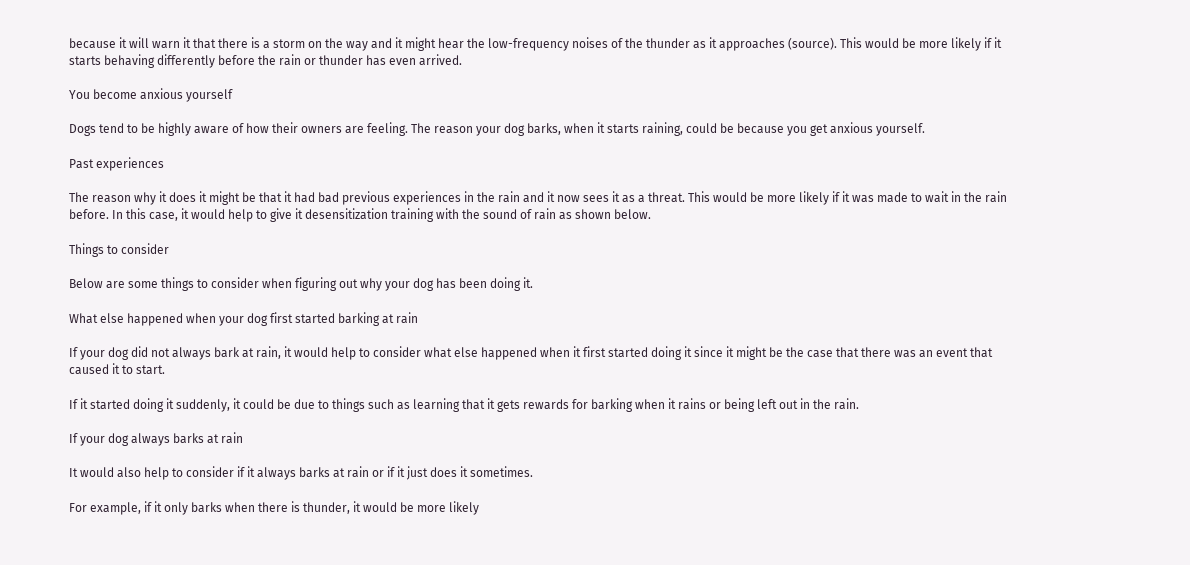because it will warn it that there is a storm on the way and it might hear the low-frequency noises of the thunder as it approaches (source). This would be more likely if it starts behaving differently before the rain or thunder has even arrived.

You become anxious yourself

Dogs tend to be highly aware of how their owners are feeling. The reason your dog barks, when it starts raining, could be because you get anxious yourself.

Past experiences

The reason why it does it might be that it had bad previous experiences in the rain and it now sees it as a threat. This would be more likely if it was made to wait in the rain before. In this case, it would help to give it desensitization training with the sound of rain as shown below.

Things to consider

Below are some things to consider when figuring out why your dog has been doing it.

What else happened when your dog first started barking at rain

If your dog did not always bark at rain, it would help to consider what else happened when it first started doing it since it might be the case that there was an event that caused it to start.

If it started doing it suddenly, it could be due to things such as learning that it gets rewards for barking when it rains or being left out in the rain.

If your dog always barks at rain

It would also help to consider if it always barks at rain or if it just does it sometimes.

For example, if it only barks when there is thunder, it would be more likely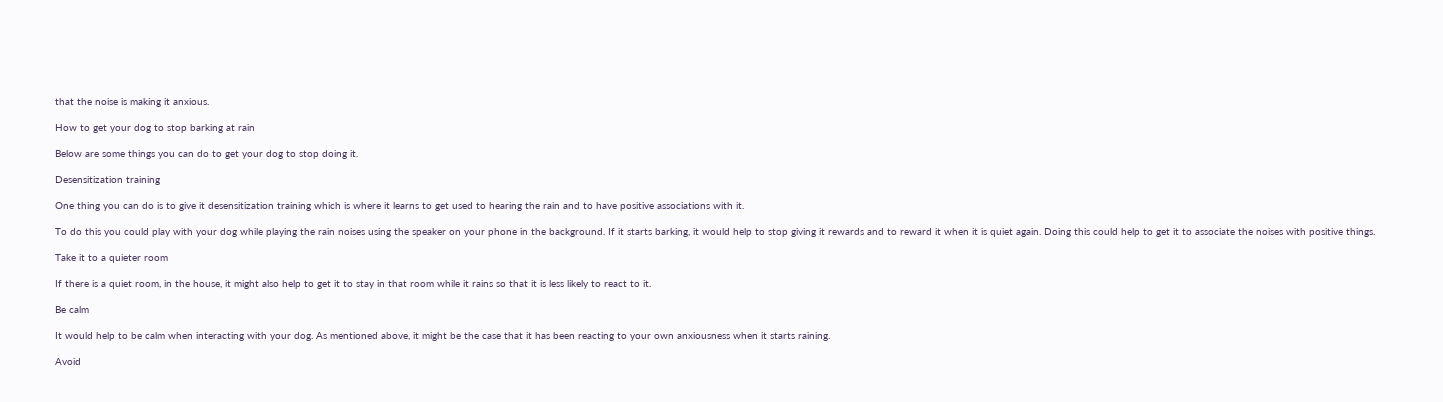that the noise is making it anxious.

How to get your dog to stop barking at rain

Below are some things you can do to get your dog to stop doing it.

Desensitization training

One thing you can do is to give it desensitization training which is where it learns to get used to hearing the rain and to have positive associations with it.

To do this you could play with your dog while playing the rain noises using the speaker on your phone in the background. If it starts barking, it would help to stop giving it rewards and to reward it when it is quiet again. Doing this could help to get it to associate the noises with positive things.

Take it to a quieter room

If there is a quiet room, in the house, it might also help to get it to stay in that room while it rains so that it is less likely to react to it.

Be calm

It would help to be calm when interacting with your dog. As mentioned above, it might be the case that it has been reacting to your own anxiousness when it starts raining.

Avoid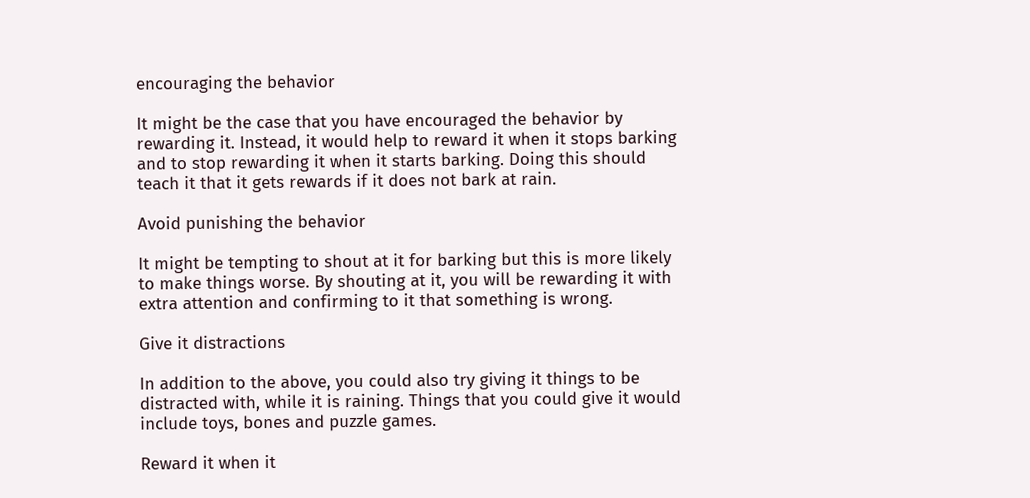encouraging the behavior

It might be the case that you have encouraged the behavior by rewarding it. Instead, it would help to reward it when it stops barking and to stop rewarding it when it starts barking. Doing this should teach it that it gets rewards if it does not bark at rain.

Avoid punishing the behavior

It might be tempting to shout at it for barking but this is more likely to make things worse. By shouting at it, you will be rewarding it with extra attention and confirming to it that something is wrong.

Give it distractions

In addition to the above, you could also try giving it things to be distracted with, while it is raining. Things that you could give it would include toys, bones and puzzle games.

Reward it when it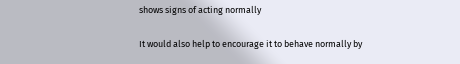shows signs of acting normally

It would also help to encourage it to behave normally by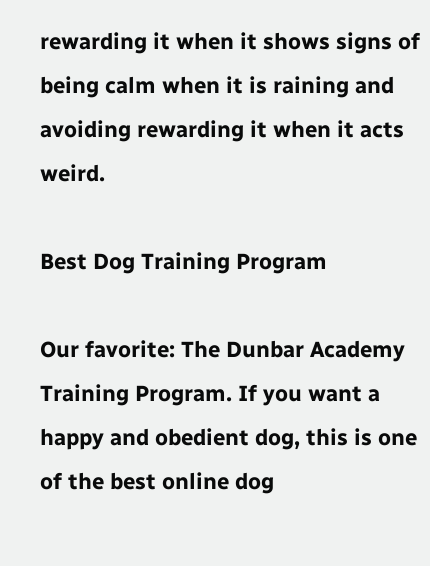rewarding it when it shows signs of being calm when it is raining and avoiding rewarding it when it acts weird.

Best Dog Training Program

Our favorite: The Dunbar Academy Training Program. If you want a happy and obedient dog, this is one of the best online dog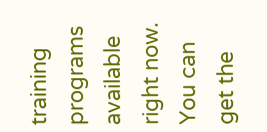training programs available right now. You can get the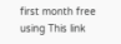first month free using This link